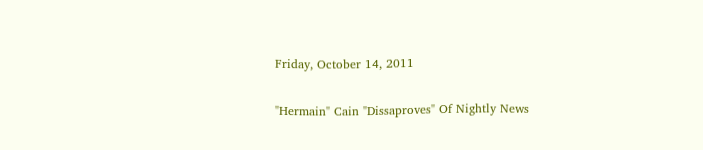Friday, October 14, 2011

"Hermain" Cain "Dissaproves" Of Nightly News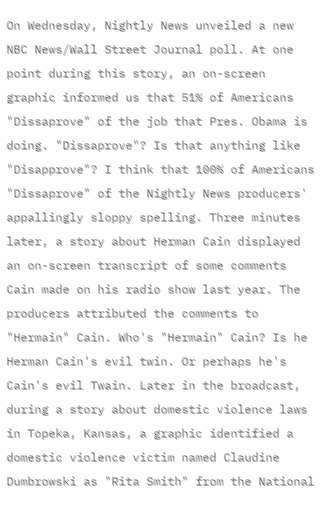On Wednesday, Nightly News unveiled a new NBC News/Wall Street Journal poll. At one point during this story, an on-screen graphic informed us that 51% of Americans "Dissaprove" of the job that Pres. Obama is doing. "Dissaprove"? Is that anything like "Disapprove"? I think that 100% of Americans "Dissaprove" of the Nightly News producers' appallingly sloppy spelling. Three minutes later, a story about Herman Cain displayed an on-screen transcript of some comments Cain made on his radio show last year. The producers attributed the comments to "Hermain" Cain. Who's "Hermain" Cain? Is he Herman Cain's evil twin. Or perhaps he's Cain's evil Twain. Later in the broadcast, during a story about domestic violence laws in Topeka, Kansas, a graphic identified a domestic violence victim named Claudine Dumbrowski as "Rita Smith" from the National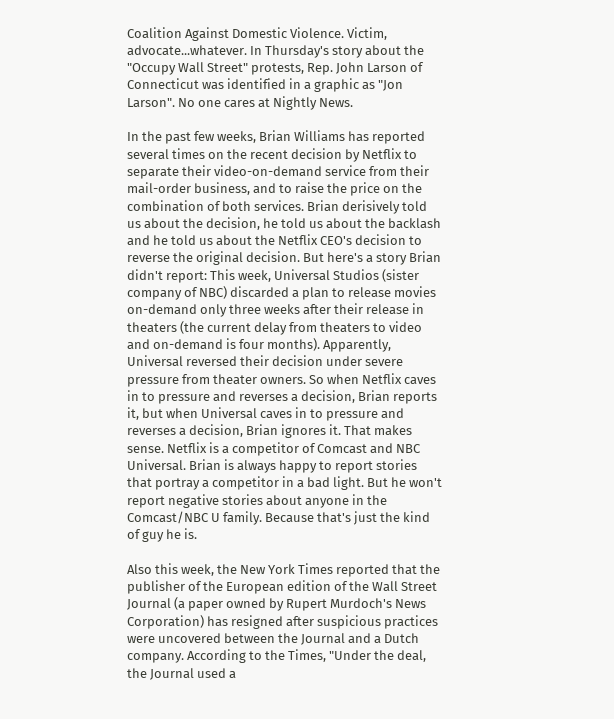Coalition Against Domestic Violence. Victim, advocate...whatever. In Thursday's story about the "Occupy Wall Street" protests, Rep. John Larson of Connecticut was identified in a graphic as "Jon Larson". No one cares at Nightly News.

In the past few weeks, Brian Williams has reported several times on the recent decision by Netflix to separate their video-on-demand service from their mail-order business, and to raise the price on the combination of both services. Brian derisively told us about the decision, he told us about the backlash and he told us about the Netflix CEO's decision to reverse the original decision. But here's a story Brian didn't report: This week, Universal Studios (sister company of NBC) discarded a plan to release movies on-demand only three weeks after their release in theaters (the current delay from theaters to video and on-demand is four months). Apparently, Universal reversed their decision under severe pressure from theater owners. So when Netflix caves in to pressure and reverses a decision, Brian reports it, but when Universal caves in to pressure and reverses a decision, Brian ignores it. That makes sense. Netflix is a competitor of Comcast and NBC Universal. Brian is always happy to report stories that portray a competitor in a bad light. But he won't report negative stories about anyone in the Comcast/NBC U family. Because that's just the kind of guy he is.

Also this week, the New York Times reported that the publisher of the European edition of the Wall Street Journal (a paper owned by Rupert Murdoch's News Corporation) has resigned after suspicious practices were uncovered between the Journal and a Dutch company. According to the Times, "Under the deal, the Journal used a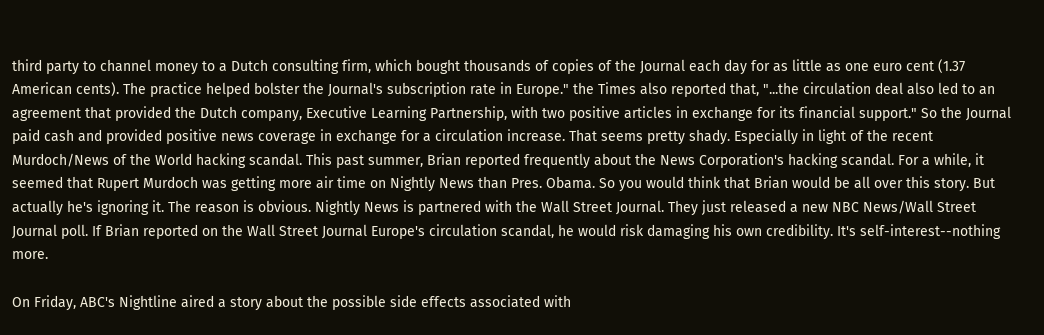third party to channel money to a Dutch consulting firm, which bought thousands of copies of the Journal each day for as little as one euro cent (1.37 American cents). The practice helped bolster the Journal's subscription rate in Europe." the Times also reported that, "...the circulation deal also led to an agreement that provided the Dutch company, Executive Learning Partnership, with two positive articles in exchange for its financial support." So the Journal paid cash and provided positive news coverage in exchange for a circulation increase. That seems pretty shady. Especially in light of the recent Murdoch/News of the World hacking scandal. This past summer, Brian reported frequently about the News Corporation's hacking scandal. For a while, it seemed that Rupert Murdoch was getting more air time on Nightly News than Pres. Obama. So you would think that Brian would be all over this story. But actually he's ignoring it. The reason is obvious. Nightly News is partnered with the Wall Street Journal. They just released a new NBC News/Wall Street Journal poll. If Brian reported on the Wall Street Journal Europe's circulation scandal, he would risk damaging his own credibility. It's self-interest--nothing more.

On Friday, ABC's Nightline aired a story about the possible side effects associated with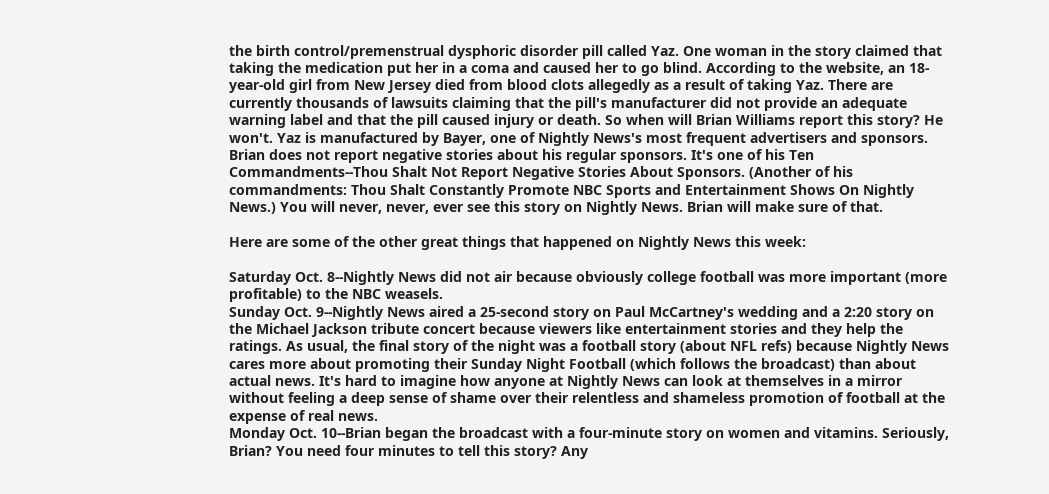the birth control/premenstrual dysphoric disorder pill called Yaz. One woman in the story claimed that taking the medication put her in a coma and caused her to go blind. According to the website, an 18-year-old girl from New Jersey died from blood clots allegedly as a result of taking Yaz. There are currently thousands of lawsuits claiming that the pill's manufacturer did not provide an adequate warning label and that the pill caused injury or death. So when will Brian Williams report this story? He won't. Yaz is manufactured by Bayer, one of Nightly News's most frequent advertisers and sponsors. Brian does not report negative stories about his regular sponsors. It's one of his Ten Commandments--Thou Shalt Not Report Negative Stories About Sponsors. (Another of his commandments: Thou Shalt Constantly Promote NBC Sports and Entertainment Shows On Nightly News.) You will never, never, ever see this story on Nightly News. Brian will make sure of that.

Here are some of the other great things that happened on Nightly News this week:

Saturday Oct. 8--Nightly News did not air because obviously college football was more important (more profitable) to the NBC weasels.
Sunday Oct. 9--Nightly News aired a 25-second story on Paul McCartney's wedding and a 2:20 story on the Michael Jackson tribute concert because viewers like entertainment stories and they help the ratings. As usual, the final story of the night was a football story (about NFL refs) because Nightly News cares more about promoting their Sunday Night Football (which follows the broadcast) than about actual news. It's hard to imagine how anyone at Nightly News can look at themselves in a mirror without feeling a deep sense of shame over their relentless and shameless promotion of football at the expense of real news.
Monday Oct. 10--Brian began the broadcast with a four-minute story on women and vitamins. Seriously, Brian? You need four minutes to tell this story? Any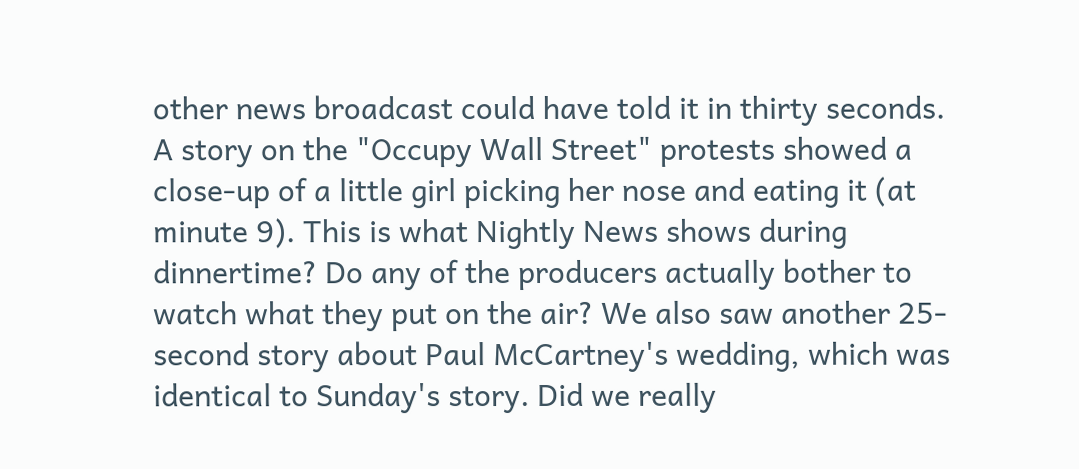other news broadcast could have told it in thirty seconds. A story on the "Occupy Wall Street" protests showed a close-up of a little girl picking her nose and eating it (at minute 9). This is what Nightly News shows during dinnertime? Do any of the producers actually bother to watch what they put on the air? We also saw another 25-second story about Paul McCartney's wedding, which was identical to Sunday's story. Did we really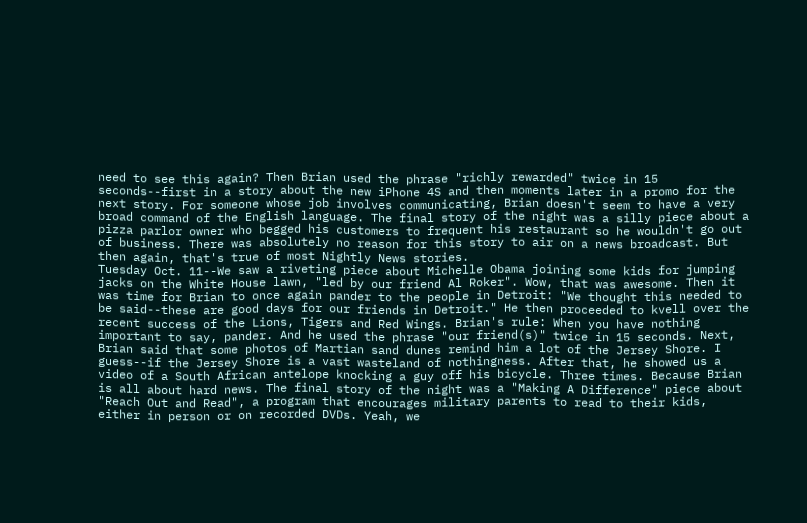need to see this again? Then Brian used the phrase "richly rewarded" twice in 15 seconds--first in a story about the new iPhone 4S and then moments later in a promo for the next story. For someone whose job involves communicating, Brian doesn't seem to have a very broad command of the English language. The final story of the night was a silly piece about a pizza parlor owner who begged his customers to frequent his restaurant so he wouldn't go out of business. There was absolutely no reason for this story to air on a news broadcast. But then again, that's true of most Nightly News stories.
Tuesday Oct. 11--We saw a riveting piece about Michelle Obama joining some kids for jumping jacks on the White House lawn, "led by our friend Al Roker". Wow, that was awesome. Then it was time for Brian to once again pander to the people in Detroit: "We thought this needed to be said--these are good days for our friends in Detroit." He then proceeded to kvell over the recent success of the Lions, Tigers and Red Wings. Brian's rule: When you have nothing important to say, pander. And he used the phrase "our friend(s)" twice in 15 seconds. Next, Brian said that some photos of Martian sand dunes remind him a lot of the Jersey Shore. I guess--if the Jersey Shore is a vast wasteland of nothingness. After that, he showed us a video of a South African antelope knocking a guy off his bicycle. Three times. Because Brian is all about hard news. The final story of the night was a "Making A Difference" piece about "Reach Out and Read", a program that encourages military parents to read to their kids, either in person or on recorded DVDs. Yeah, we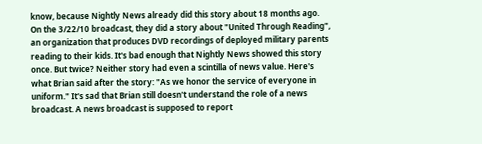know, because Nightly News already did this story about 18 months ago. On the 3/22/10 broadcast, they did a story about "United Through Reading", an organization that produces DVD recordings of deployed military parents reading to their kids. It's bad enough that Nightly News showed this story once. But twice? Neither story had even a scintilla of news value. Here's what Brian said after the story: "As we honor the service of everyone in uniform." It's sad that Brian still doesn't understand the role of a news broadcast. A news broadcast is supposed to report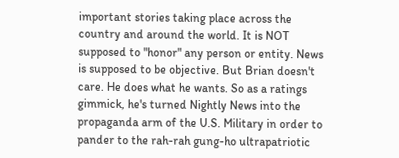important stories taking place across the country and around the world. It is NOT supposed to "honor" any person or entity. News is supposed to be objective. But Brian doesn't care. He does what he wants. So as a ratings gimmick, he's turned Nightly News into the propaganda arm of the U.S. Military in order to pander to the rah-rah gung-ho ultrapatriotic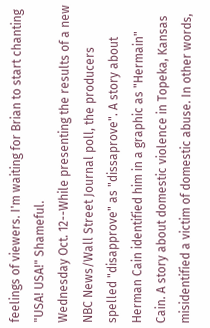feelings of viewers. I'm waiting for Brian to start chanting "USA! USA!" Shameful.
Wednesday Oct. 12--While presenting the results of a new NBC News/Wall Street Journal poll, the producers spelled "disapprove" as "dissaprove". A story about Herman Cain identified him in a graphic as "Hermain" Cain. A story about domestic violence in Topeka, Kansas misidentified a victim of domestic abuse. In other words,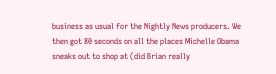business as usual for the Nightly News producers. We then got 80 seconds on all the places Michelle Obama sneaks out to shop at (did Brian really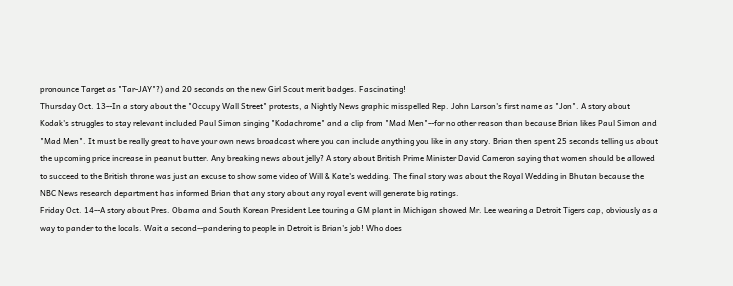pronounce Target as "Tar-JAY"?) and 20 seconds on the new Girl Scout merit badges. Fascinating!
Thursday Oct. 13--In a story about the "Occupy Wall Street" protests, a Nightly News graphic misspelled Rep. John Larson's first name as "Jon". A story about Kodak's struggles to stay relevant included Paul Simon singing "Kodachrome" and a clip from "Mad Men"--for no other reason than because Brian likes Paul Simon and "Mad Men". It must be really great to have your own news broadcast where you can include anything you like in any story. Brian then spent 25 seconds telling us about the upcoming price increase in peanut butter. Any breaking news about jelly? A story about British Prime Minister David Cameron saying that women should be allowed to succeed to the British throne was just an excuse to show some video of Will & Kate's wedding. The final story was about the Royal Wedding in Bhutan because the NBC News research department has informed Brian that any story about any royal event will generate big ratings.
Friday Oct. 14--A story about Pres. Obama and South Korean President Lee touring a GM plant in Michigan showed Mr. Lee wearing a Detroit Tigers cap, obviously as a way to pander to the locals. Wait a second--pandering to people in Detroit is Brian's job! Who does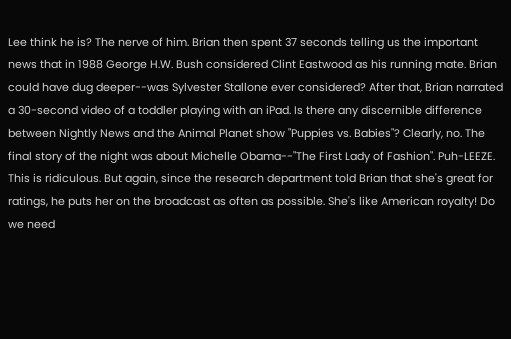Lee think he is? The nerve of him. Brian then spent 37 seconds telling us the important news that in 1988 George H.W. Bush considered Clint Eastwood as his running mate. Brian could have dug deeper--was Sylvester Stallone ever considered? After that, Brian narrated a 30-second video of a toddler playing with an iPad. Is there any discernible difference between Nightly News and the Animal Planet show "Puppies vs. Babies"? Clearly, no. The final story of the night was about Michelle Obama--"The First Lady of Fashion". Puh-LEEZE. This is ridiculous. But again, since the research department told Brian that she's great for ratings, he puts her on the broadcast as often as possible. She's like American royalty! Do we need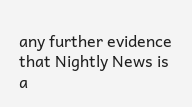any further evidence that Nightly News is a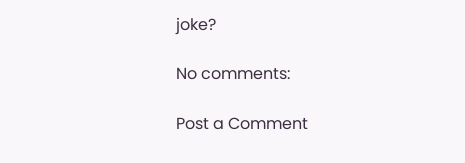joke?

No comments:

Post a Comment